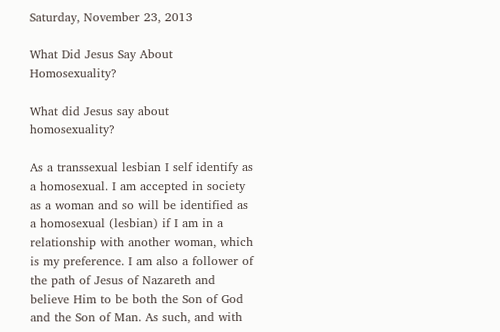Saturday, November 23, 2013

What Did Jesus Say About Homosexuality?

What did Jesus say about homosexuality?

As a transsexual lesbian I self identify as a homosexual. I am accepted in society as a woman and so will be identified as a homosexual (lesbian) if I am in a relationship with another woman, which is my preference. I am also a follower of the path of Jesus of Nazareth and believe Him to be both the Son of God and the Son of Man. As such, and with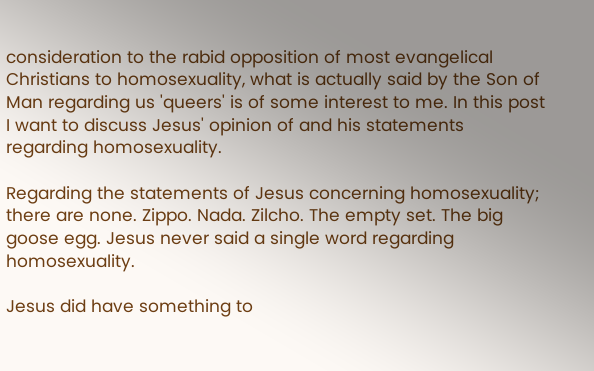consideration to the rabid opposition of most evangelical Christians to homosexuality, what is actually said by the Son of Man regarding us 'queers' is of some interest to me. In this post I want to discuss Jesus' opinion of and his statements regarding homosexuality.

Regarding the statements of Jesus concerning homosexuality; there are none. Zippo. Nada. Zilcho. The empty set. The big goose egg. Jesus never said a single word regarding homosexuality.

Jesus did have something to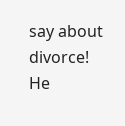say about divorce! He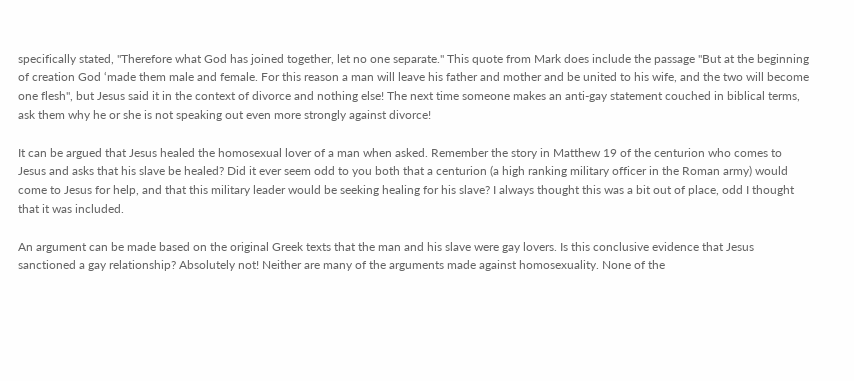specifically stated, "Therefore what God has joined together, let no one separate." This quote from Mark does include the passage "But at the beginning of creation God ‘made them male and female. For this reason a man will leave his father and mother and be united to his wife, and the two will become one flesh", but Jesus said it in the context of divorce and nothing else! The next time someone makes an anti-gay statement couched in biblical terms, ask them why he or she is not speaking out even more strongly against divorce!

It can be argued that Jesus healed the homosexual lover of a man when asked. Remember the story in Matthew 19 of the centurion who comes to Jesus and asks that his slave be healed? Did it ever seem odd to you both that a centurion (a high ranking military officer in the Roman army) would come to Jesus for help, and that this military leader would be seeking healing for his slave? I always thought this was a bit out of place, odd I thought that it was included.

An argument can be made based on the original Greek texts that the man and his slave were gay lovers. Is this conclusive evidence that Jesus sanctioned a gay relationship? Absolutely not! Neither are many of the arguments made against homosexuality. None of the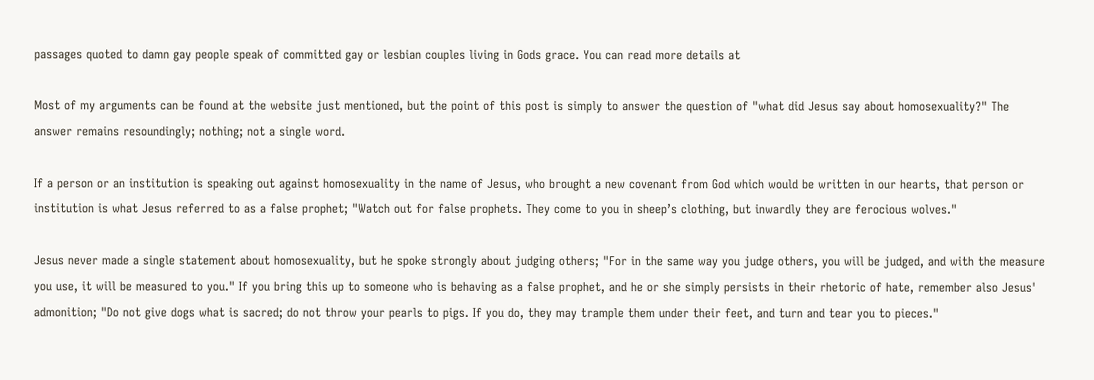passages quoted to damn gay people speak of committed gay or lesbian couples living in Gods grace. You can read more details at

Most of my arguments can be found at the website just mentioned, but the point of this post is simply to answer the question of "what did Jesus say about homosexuality?" The answer remains resoundingly; nothing; not a single word.

If a person or an institution is speaking out against homosexuality in the name of Jesus, who brought a new covenant from God which would be written in our hearts, that person or institution is what Jesus referred to as a false prophet; "Watch out for false prophets. They come to you in sheep’s clothing, but inwardly they are ferocious wolves."

Jesus never made a single statement about homosexuality, but he spoke strongly about judging others; "For in the same way you judge others, you will be judged, and with the measure you use, it will be measured to you." If you bring this up to someone who is behaving as a false prophet, and he or she simply persists in their rhetoric of hate, remember also Jesus' admonition; "Do not give dogs what is sacred; do not throw your pearls to pigs. If you do, they may trample them under their feet, and turn and tear you to pieces."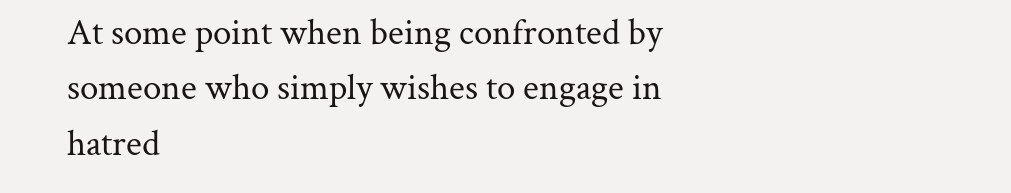At some point when being confronted by someone who simply wishes to engage in hatred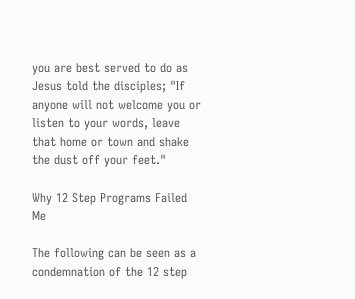you are best served to do as Jesus told the disciples; "If anyone will not welcome you or listen to your words, leave that home or town and shake the dust off your feet."

Why 12 Step Programs Failed Me

The following can be seen as a condemnation of the 12 step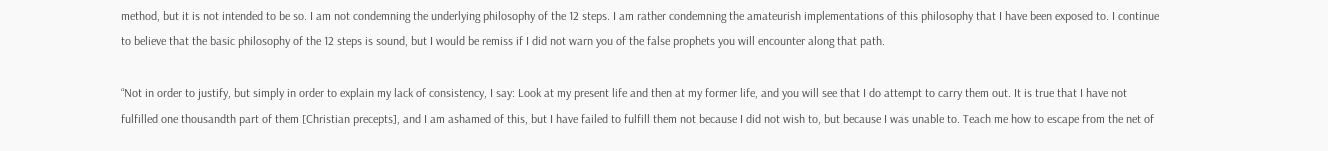method, but it is not intended to be so. I am not condemning the underlying philosophy of the 12 steps. I am rather condemning the amateurish implementations of this philosophy that I have been exposed to. I continue to believe that the basic philosophy of the 12 steps is sound, but I would be remiss if I did not warn you of the false prophets you will encounter along that path.

“Not in order to justify, but simply in order to explain my lack of consistency, I say: Look at my present life and then at my former life, and you will see that I do attempt to carry them out. It is true that I have not fulfilled one thousandth part of them [Christian precepts], and I am ashamed of this, but I have failed to fulfill them not because I did not wish to, but because I was unable to. Teach me how to escape from the net of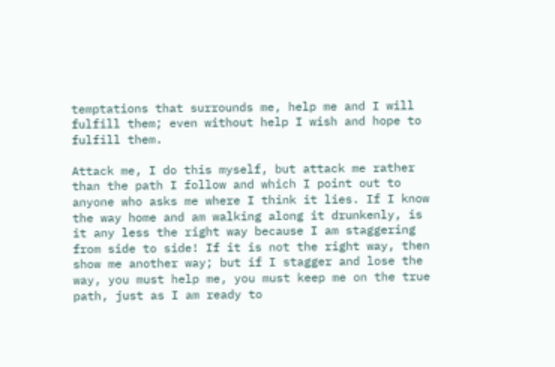temptations that surrounds me, help me and I will fulfill them; even without help I wish and hope to fulfill them.

Attack me, I do this myself, but attack me rather than the path I follow and which I point out to anyone who asks me where I think it lies. If I know the way home and am walking along it drunkenly, is it any less the right way because I am staggering from side to side! If it is not the right way, then show me another way; but if I stagger and lose the way, you must help me, you must keep me on the true path, just as I am ready to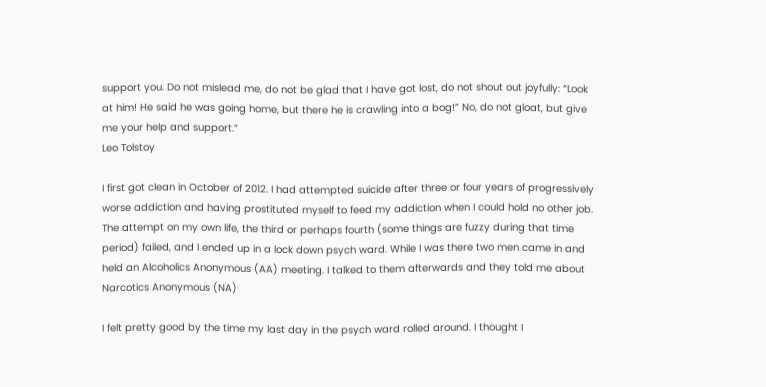support you. Do not mislead me, do not be glad that I have got lost, do not shout out joyfully: “Look at him! He said he was going home, but there he is crawling into a bog!” No, do not gloat, but give me your help and support.”
Leo Tolstoy

I first got clean in October of 2012. I had attempted suicide after three or four years of progressively worse addiction and having prostituted myself to feed my addiction when I could hold no other job. The attempt on my own life, the third or perhaps fourth (some things are fuzzy during that time period) failed, and I ended up in a lock down psych ward. While I was there two men came in and held an Alcoholics Anonymous (AA) meeting. I talked to them afterwards and they told me about Narcotics Anonymous (NA)

I felt pretty good by the time my last day in the psych ward rolled around. I thought I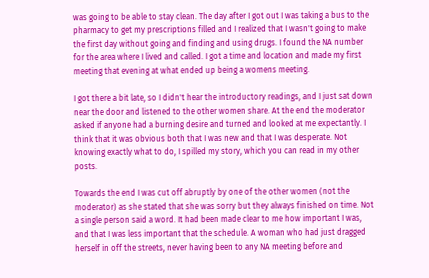was going to be able to stay clean. The day after I got out I was taking a bus to the pharmacy to get my prescriptions filled and I realized that I wasn't going to make the first day without going and finding and using drugs. I found the NA number for the area where I lived and called. I got a time and location and made my first meeting that evening at what ended up being a womens meeting.

I got there a bit late, so I didn't hear the introductory readings, and I just sat down near the door and listened to the other women share. At the end the moderator asked if anyone had a burning desire and turned and looked at me expectantly. I think that it was obvious both that I was new and that I was desperate. Not knowing exactly what to do, I spilled my story, which you can read in my other posts.

Towards the end I was cut off abruptly by one of the other women (not the moderator) as she stated that she was sorry but they always finished on time. Not a single person said a word. It had been made clear to me how important I was, and that I was less important that the schedule. A woman who had just dragged herself in off the streets, never having been to any NA meeting before and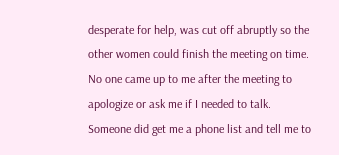desperate for help, was cut off abruptly so the other women could finish the meeting on time. No one came up to me after the meeting to apologize or ask me if I needed to talk. Someone did get me a phone list and tell me to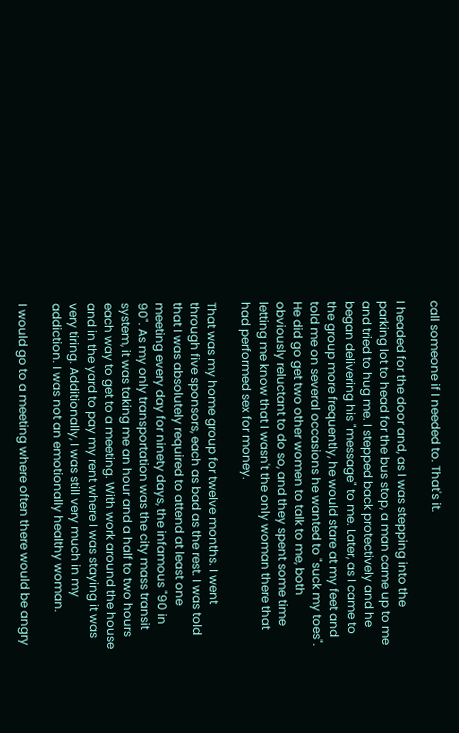call someone if I needed to. That's it.

I headed for the door and, as I was stepping into the parking lot to head for the bus stop, a man came up to me and tried to hug me. I stepped back protectively and he began delivering his "message" to me. Later, as I came to the group more frequently, he would stare at my feet and told me on several occasions he wanted to "suck my toes". He did go get two other women to talk to me, both obviously reluctant to do so, and they spent some time letting me know that I wasn't the only woman there that had performed sex for money.

That was my home group for twelve months. I went through five sponsors, each as bad as the rest. I was told that I was absolutely required to attend at least one meeting every day for ninety days, the infamous "90 in 90". As my only transportation was the city mass transit system, it was taking me an hour and a half to two hours each way to get to a meeting. With work around the house and in the yard to pay my rent where I was staying it was very tiring. Additionally, I was still very much in my addiction. I was not an emotionally healthy woman.

I would go to a meeting where often there would be angry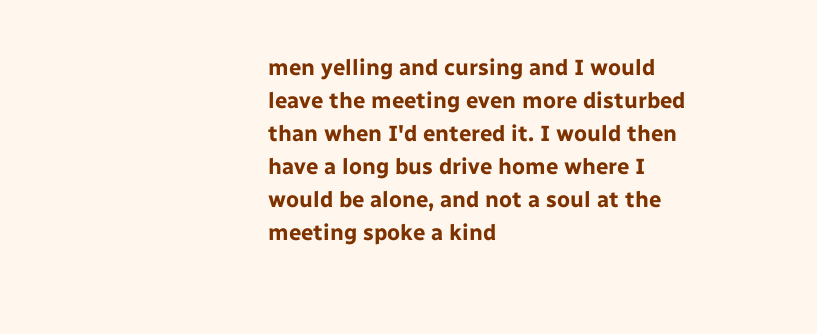men yelling and cursing and I would leave the meeting even more disturbed than when I'd entered it. I would then have a long bus drive home where I would be alone, and not a soul at the meeting spoke a kind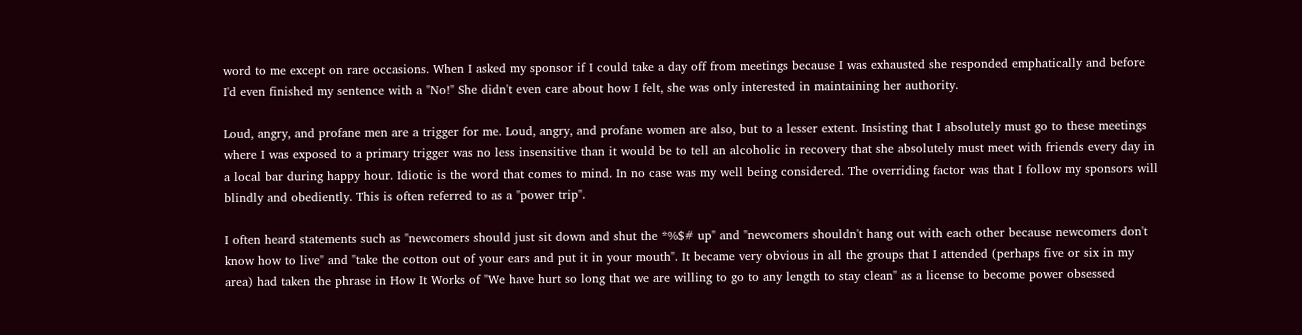word to me except on rare occasions. When I asked my sponsor if I could take a day off from meetings because I was exhausted she responded emphatically and before I'd even finished my sentence with a "No!" She didn't even care about how I felt, she was only interested in maintaining her authority.

Loud, angry, and profane men are a trigger for me. Loud, angry, and profane women are also, but to a lesser extent. Insisting that I absolutely must go to these meetings where I was exposed to a primary trigger was no less insensitive than it would be to tell an alcoholic in recovery that she absolutely must meet with friends every day in a local bar during happy hour. Idiotic is the word that comes to mind. In no case was my well being considered. The overriding factor was that I follow my sponsors will blindly and obediently. This is often referred to as a "power trip".

I often heard statements such as "newcomers should just sit down and shut the *%$# up" and "newcomers shouldn't hang out with each other because newcomers don't know how to live" and "take the cotton out of your ears and put it in your mouth". It became very obvious in all the groups that I attended (perhaps five or six in my area) had taken the phrase in How It Works of "We have hurt so long that we are willing to go to any length to stay clean" as a license to become power obsessed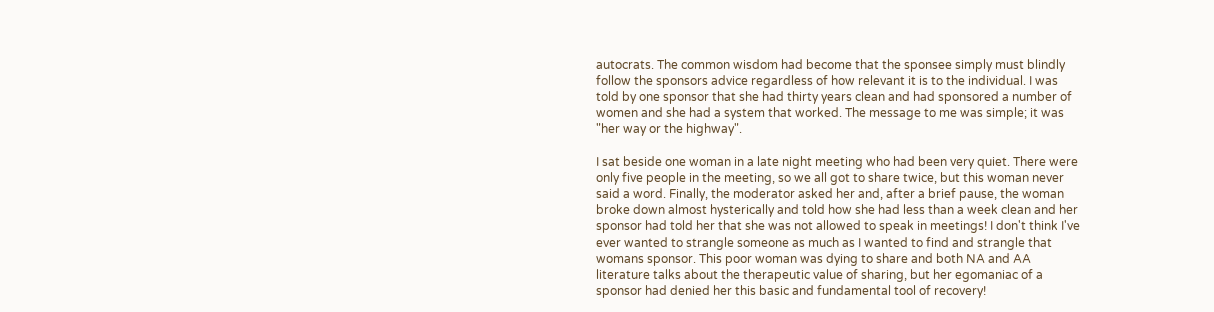autocrats. The common wisdom had become that the sponsee simply must blindly follow the sponsors advice regardless of how relevant it is to the individual. I was told by one sponsor that she had thirty years clean and had sponsored a number of women and she had a system that worked. The message to me was simple; it was "her way or the highway".

I sat beside one woman in a late night meeting who had been very quiet. There were only five people in the meeting, so we all got to share twice, but this woman never said a word. Finally, the moderator asked her and, after a brief pause, the woman broke down almost hysterically and told how she had less than a week clean and her sponsor had told her that she was not allowed to speak in meetings! I don't think I've ever wanted to strangle someone as much as I wanted to find and strangle that womans sponsor. This poor woman was dying to share and both NA and AA literature talks about the therapeutic value of sharing, but her egomaniac of a sponsor had denied her this basic and fundamental tool of recovery!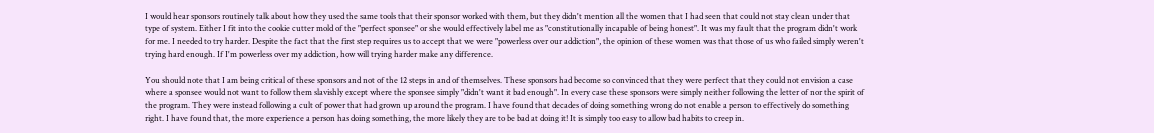I would hear sponsors routinely talk about how they used the same tools that their sponsor worked with them, but they didn't mention all the women that I had seen that could not stay clean under that type of system. Either I fit into the cookie cutter mold of the "perfect sponsee" or she would effectively label me as "constitutionally incapable of being honest". It was my fault that the program didn't work for me. I needed to try harder. Despite the fact that the first step requires us to accept that we were "powerless over our addiction", the opinion of these women was that those of us who failed simply weren't trying hard enough. If I'm powerless over my addiction, how will trying harder make any difference.

You should note that I am being critical of these sponsors and not of the 12 steps in and of themselves. These sponsors had become so convinced that they were perfect that they could not envision a case where a sponsee would not want to follow them slavishly except where the sponsee simply "didn't want it bad enough". In every case these sponsors were simply neither following the letter of nor the spirit of the program. They were instead following a cult of power that had grown up around the program. I have found that decades of doing something wrong do not enable a person to effectively do something right. I have found that, the more experience a person has doing something, the more likely they are to be bad at doing it! It is simply too easy to allow bad habits to creep in.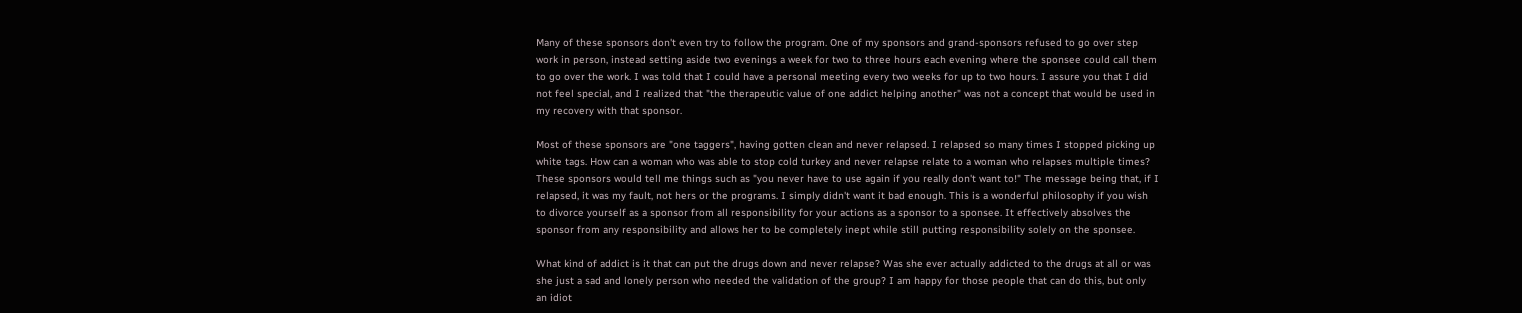Many of these sponsors don't even try to follow the program. One of my sponsors and grand-sponsors refused to go over step work in person, instead setting aside two evenings a week for two to three hours each evening where the sponsee could call them to go over the work. I was told that I could have a personal meeting every two weeks for up to two hours. I assure you that I did not feel special, and I realized that "the therapeutic value of one addict helping another" was not a concept that would be used in my recovery with that sponsor.

Most of these sponsors are "one taggers", having gotten clean and never relapsed. I relapsed so many times I stopped picking up white tags. How can a woman who was able to stop cold turkey and never relapse relate to a woman who relapses multiple times? These sponsors would tell me things such as "you never have to use again if you really don't want to!" The message being that, if I relapsed, it was my fault, not hers or the programs. I simply didn't want it bad enough. This is a wonderful philosophy if you wish to divorce yourself as a sponsor from all responsibility for your actions as a sponsor to a sponsee. It effectively absolves the sponsor from any responsibility and allows her to be completely inept while still putting responsibility solely on the sponsee.

What kind of addict is it that can put the drugs down and never relapse? Was she ever actually addicted to the drugs at all or was she just a sad and lonely person who needed the validation of the group? I am happy for those people that can do this, but only an idiot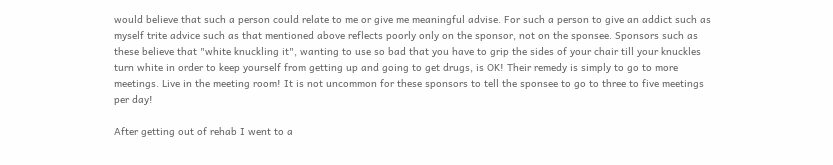would believe that such a person could relate to me or give me meaningful advise. For such a person to give an addict such as myself trite advice such as that mentioned above reflects poorly only on the sponsor, not on the sponsee. Sponsors such as these believe that "white knuckling it", wanting to use so bad that you have to grip the sides of your chair till your knuckles turn white in order to keep yourself from getting up and going to get drugs, is OK! Their remedy is simply to go to more meetings. Live in the meeting room! It is not uncommon for these sponsors to tell the sponsee to go to three to five meetings per day!

After getting out of rehab I went to a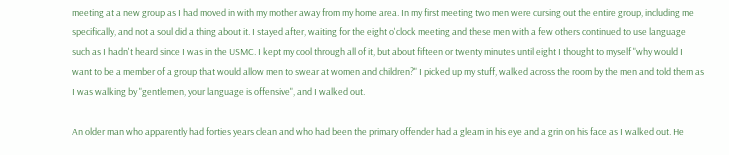meeting at a new group as I had moved in with my mother away from my home area. In my first meeting two men were cursing out the entire group, including me specifically, and not a soul did a thing about it. I stayed after, waiting for the eight o'clock meeting and these men with a few others continued to use language such as I hadn't heard since I was in the USMC. I kept my cool through all of it, but about fifteen or twenty minutes until eight I thought to myself "why would I want to be a member of a group that would allow men to swear at women and children?" I picked up my stuff, walked across the room by the men and told them as I was walking by "gentlemen, your language is offensive", and I walked out.

An older man who apparently had forties years clean and who had been the primary offender had a gleam in his eye and a grin on his face as I walked out. He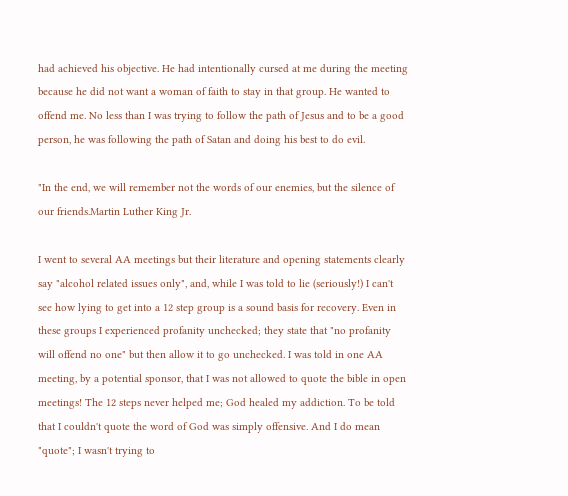had achieved his objective. He had intentionally cursed at me during the meeting because he did not want a woman of faith to stay in that group. He wanted to offend me. No less than I was trying to follow the path of Jesus and to be a good person, he was following the path of Satan and doing his best to do evil.

"In the end, we will remember not the words of our enemies, but the silence of our friends.Martin Luther King Jr.

I went to several AA meetings but their literature and opening statements clearly say "alcohol related issues only", and, while I was told to lie (seriously!) I can't see how lying to get into a 12 step group is a sound basis for recovery. Even in these groups I experienced profanity unchecked; they state that "no profanity will offend no one" but then allow it to go unchecked. I was told in one AA meeting, by a potential sponsor, that I was not allowed to quote the bible in open meetings! The 12 steps never helped me; God healed my addiction. To be told that I couldn't quote the word of God was simply offensive. And I do mean "quote"; I wasn't trying to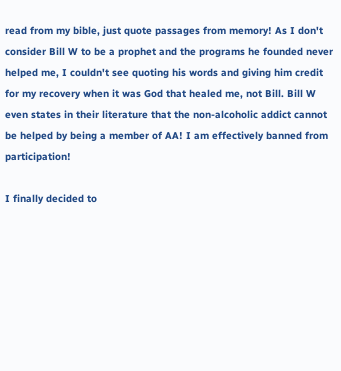read from my bible, just quote passages from memory! As I don't consider Bill W to be a prophet and the programs he founded never helped me, I couldn't see quoting his words and giving him credit for my recovery when it was God that healed me, not Bill. Bill W even states in their literature that the non-alcoholic addict cannot be helped by being a member of AA! I am effectively banned from participation!

I finally decided to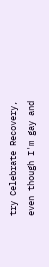try Celebrate Recovery, even though I'm gay and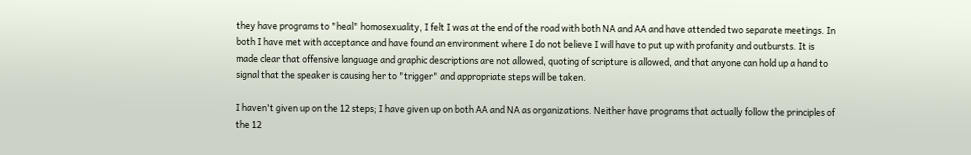they have programs to "heal" homosexuality, I felt I was at the end of the road with both NA and AA and have attended two separate meetings. In both I have met with acceptance and have found an environment where I do not believe I will have to put up with profanity and outbursts. It is made clear that offensive language and graphic descriptions are not allowed, quoting of scripture is allowed, and that anyone can hold up a hand to signal that the speaker is causing her to "trigger" and appropriate steps will be taken.

I haven't given up on the 12 steps; I have given up on both AA and NA as organizations. Neither have programs that actually follow the principles of the 12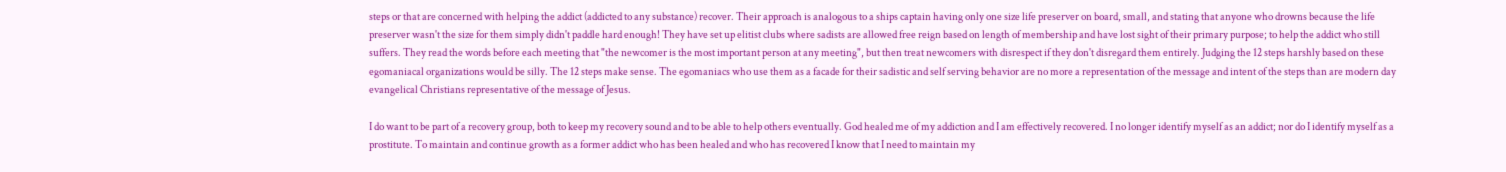steps or that are concerned with helping the addict (addicted to any substance) recover. Their approach is analogous to a ships captain having only one size life preserver on board, small, and stating that anyone who drowns because the life preserver wasn't the size for them simply didn't paddle hard enough! They have set up elitist clubs where sadists are allowed free reign based on length of membership and have lost sight of their primary purpose; to help the addict who still suffers. They read the words before each meeting that "the newcomer is the most important person at any meeting", but then treat newcomers with disrespect if they don't disregard them entirely. Judging the 12 steps harshly based on these egomaniacal organizations would be silly. The 12 steps make sense. The egomaniacs who use them as a facade for their sadistic and self serving behavior are no more a representation of the message and intent of the steps than are modern day evangelical Christians representative of the message of Jesus.

I do want to be part of a recovery group, both to keep my recovery sound and to be able to help others eventually. God healed me of my addiction and I am effectively recovered. I no longer identify myself as an addict; nor do I identify myself as a prostitute. To maintain and continue growth as a former addict who has been healed and who has recovered I know that I need to maintain my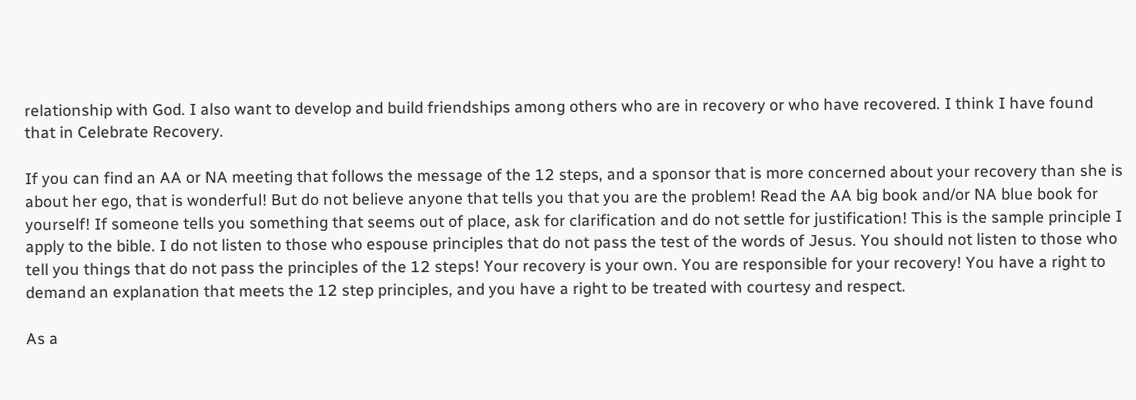relationship with God. I also want to develop and build friendships among others who are in recovery or who have recovered. I think I have found that in Celebrate Recovery.

If you can find an AA or NA meeting that follows the message of the 12 steps, and a sponsor that is more concerned about your recovery than she is about her ego, that is wonderful! But do not believe anyone that tells you that you are the problem! Read the AA big book and/or NA blue book for yourself! If someone tells you something that seems out of place, ask for clarification and do not settle for justification! This is the sample principle I apply to the bible. I do not listen to those who espouse principles that do not pass the test of the words of Jesus. You should not listen to those who tell you things that do not pass the principles of the 12 steps! Your recovery is your own. You are responsible for your recovery! You have a right to demand an explanation that meets the 12 step principles, and you have a right to be treated with courtesy and respect.

As a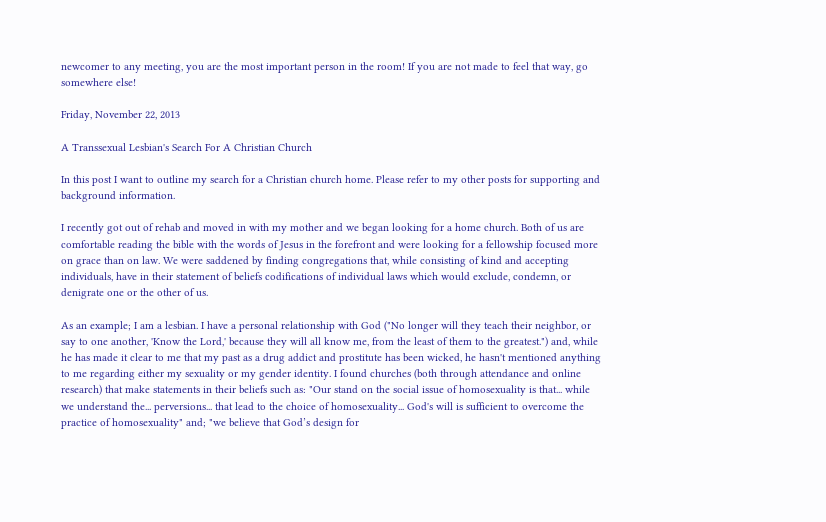newcomer to any meeting, you are the most important person in the room! If you are not made to feel that way, go somewhere else!

Friday, November 22, 2013

A Transsexual Lesbian's Search For A Christian Church

In this post I want to outline my search for a Christian church home. Please refer to my other posts for supporting and background information.

I recently got out of rehab and moved in with my mother and we began looking for a home church. Both of us are comfortable reading the bible with the words of Jesus in the forefront and were looking for a fellowship focused more on grace than on law. We were saddened by finding congregations that, while consisting of kind and accepting individuals, have in their statement of beliefs codifications of individual laws which would exclude, condemn, or denigrate one or the other of us.

As an example; I am a lesbian. I have a personal relationship with God ("No longer will they teach their neighbor, or say to one another, 'Know the Lord,' because they will all know me, from the least of them to the greatest.") and, while he has made it clear to me that my past as a drug addict and prostitute has been wicked, he hasn't mentioned anything to me regarding either my sexuality or my gender identity. I found churches (both through attendance and online research) that make statements in their beliefs such as: "Our stand on the social issue of homosexuality is that... while we understand the... perversions... that lead to the choice of homosexuality... God's will is sufficient to overcome the practice of homosexuality" and; "we believe that God’s design for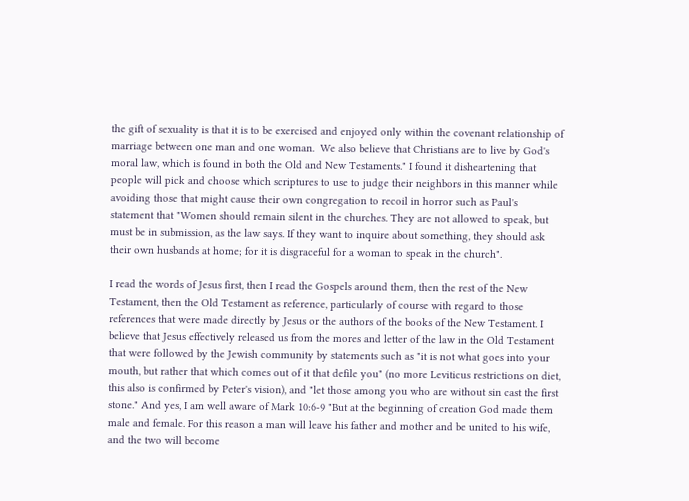the gift of sexuality is that it is to be exercised and enjoyed only within the covenant relationship of marriage between one man and one woman.  We also believe that Christians are to live by God's moral law, which is found in both the Old and New Testaments." I found it disheartening that people will pick and choose which scriptures to use to judge their neighbors in this manner while avoiding those that might cause their own congregation to recoil in horror such as Paul's statement that "Women should remain silent in the churches. They are not allowed to speak, but must be in submission, as the law says. If they want to inquire about something, they should ask their own husbands at home; for it is disgraceful for a woman to speak in the church".

I read the words of Jesus first, then I read the Gospels around them, then the rest of the New Testament, then the Old Testament as reference, particularly of course with regard to those references that were made directly by Jesus or the authors of the books of the New Testament. I believe that Jesus effectively released us from the mores and letter of the law in the Old Testament that were followed by the Jewish community by statements such as "it is not what goes into your mouth, but rather that which comes out of it that defile you" (no more Leviticus restrictions on diet, this also is confirmed by Peter's vision), and "let those among you who are without sin cast the first stone." And yes, I am well aware of Mark 10:6-9 "But at the beginning of creation God made them male and female. For this reason a man will leave his father and mother and be united to his wife, and the two will become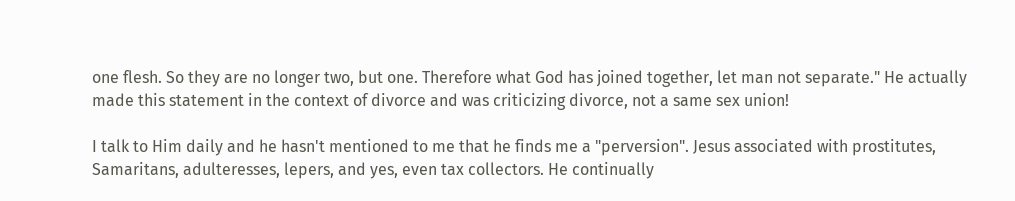one flesh. So they are no longer two, but one. Therefore what God has joined together, let man not separate." He actually made this statement in the context of divorce and was criticizing divorce, not a same sex union!

I talk to Him daily and he hasn't mentioned to me that he finds me a "perversion". Jesus associated with prostitutes, Samaritans, adulteresses, lepers, and yes, even tax collectors. He continually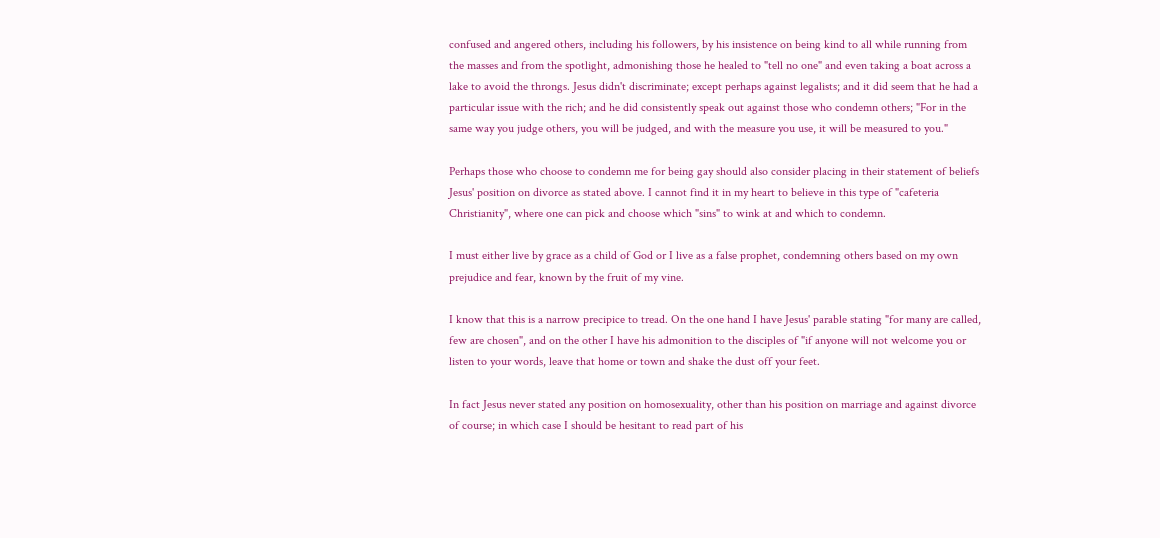confused and angered others, including his followers, by his insistence on being kind to all while running from the masses and from the spotlight, admonishing those he healed to "tell no one" and even taking a boat across a lake to avoid the throngs. Jesus didn't discriminate; except perhaps against legalists; and it did seem that he had a particular issue with the rich; and he did consistently speak out against those who condemn others; "For in the same way you judge others, you will be judged, and with the measure you use, it will be measured to you."

Perhaps those who choose to condemn me for being gay should also consider placing in their statement of beliefs Jesus' position on divorce as stated above. I cannot find it in my heart to believe in this type of "cafeteria Christianity", where one can pick and choose which "sins" to wink at and which to condemn.

I must either live by grace as a child of God or I live as a false prophet, condemning others based on my own prejudice and fear, known by the fruit of my vine.

I know that this is a narrow precipice to tread. On the one hand I have Jesus' parable stating "for many are called, few are chosen", and on the other I have his admonition to the disciples of "if anyone will not welcome you or listen to your words, leave that home or town and shake the dust off your feet.

In fact Jesus never stated any position on homosexuality, other than his position on marriage and against divorce of course; in which case I should be hesitant to read part of his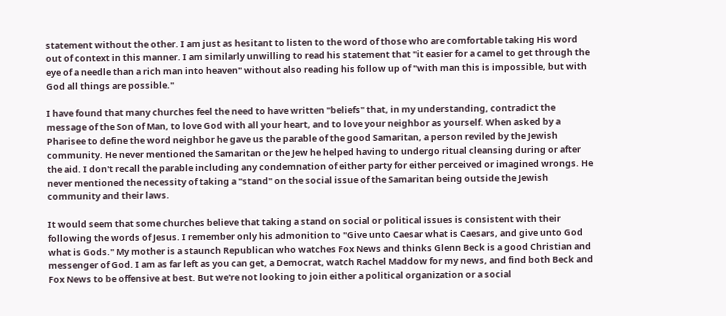statement without the other. I am just as hesitant to listen to the word of those who are comfortable taking His word out of context in this manner. I am similarly unwilling to read his statement that "it easier for a camel to get through the eye of a needle than a rich man into heaven" without also reading his follow up of "with man this is impossible, but with God all things are possible."

I have found that many churches feel the need to have written "beliefs" that, in my understanding, contradict the message of the Son of Man, to love God with all your heart, and to love your neighbor as yourself. When asked by a Pharisee to define the word neighbor he gave us the parable of the good Samaritan, a person reviled by the Jewish community. He never mentioned the Samaritan or the Jew he helped having to undergo ritual cleansing during or after the aid. I don't recall the parable including any condemnation of either party for either perceived or imagined wrongs. He never mentioned the necessity of taking a "stand" on the social issue of the Samaritan being outside the Jewish community and their laws.

It would seem that some churches believe that taking a stand on social or political issues is consistent with their following the words of Jesus. I remember only his admonition to "Give unto Caesar what is Caesars, and give unto God what is Gods." My mother is a staunch Republican who watches Fox News and thinks Glenn Beck is a good Christian and messenger of God. I am as far left as you can get, a Democrat, watch Rachel Maddow for my news, and find both Beck and Fox News to be offensive at best. But we're not looking to join either a political organization or a social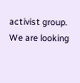activist group. We are looking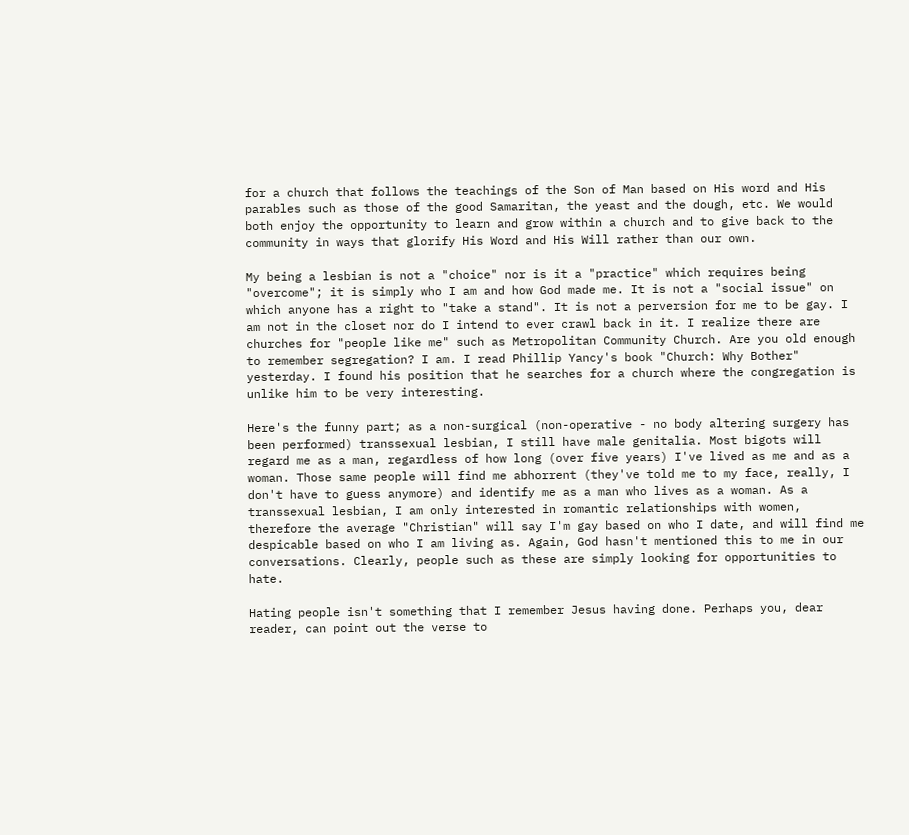for a church that follows the teachings of the Son of Man based on His word and His parables such as those of the good Samaritan, the yeast and the dough, etc. We would both enjoy the opportunity to learn and grow within a church and to give back to the community in ways that glorify His Word and His Will rather than our own.

My being a lesbian is not a "choice" nor is it a "practice" which requires being "overcome"; it is simply who I am and how God made me. It is not a "social issue" on which anyone has a right to "take a stand". It is not a perversion for me to be gay. I am not in the closet nor do I intend to ever crawl back in it. I realize there are churches for "people like me" such as Metropolitan Community Church. Are you old enough to remember segregation? I am. I read Phillip Yancy's book "Church: Why Bother" yesterday. I found his position that he searches for a church where the congregation is unlike him to be very interesting.

Here's the funny part; as a non-surgical (non-operative - no body altering surgery has been performed) transsexual lesbian, I still have male genitalia. Most bigots will regard me as a man, regardless of how long (over five years) I've lived as me and as a woman. Those same people will find me abhorrent (they've told me to my face, really, I don't have to guess anymore) and identify me as a man who lives as a woman. As a transsexual lesbian, I am only interested in romantic relationships with women, therefore the average "Christian" will say I'm gay based on who I date, and will find me despicable based on who I am living as. Again, God hasn't mentioned this to me in our conversations. Clearly, people such as these are simply looking for opportunities to hate.

Hating people isn't something that I remember Jesus having done. Perhaps you, dear reader, can point out the verse to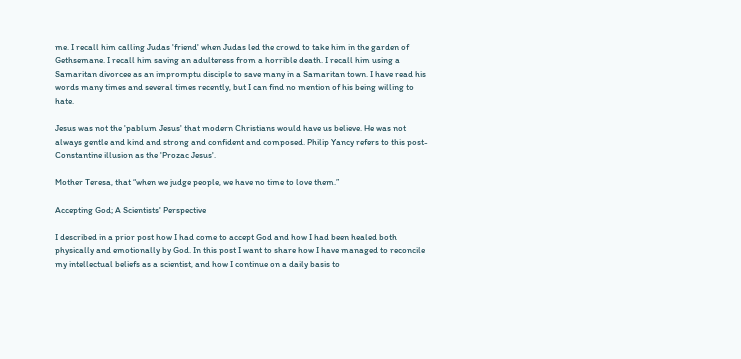me. I recall him calling Judas 'friend' when Judas led the crowd to take him in the garden of Gethsemane. I recall him saving an adulteress from a horrible death. I recall him using a Samaritan divorcee as an impromptu disciple to save many in a Samaritan town. I have read his words many times and several times recently, but I can find no mention of his being willing to hate.

Jesus was not the 'pablum Jesus' that modern Christians would have us believe. He was not always gentle and kind and strong and confident and composed. Philip Yancy refers to this post-Constantine illusion as the 'Prozac Jesus'.

Mother Teresa, that “when we judge people, we have no time to love them.”

Accepting God; A Scientists' Perspective

I described in a prior post how I had come to accept God and how I had been healed both physically and emotionally by God. In this post I want to share how I have managed to reconcile my intellectual beliefs as a scientist, and how I continue on a daily basis to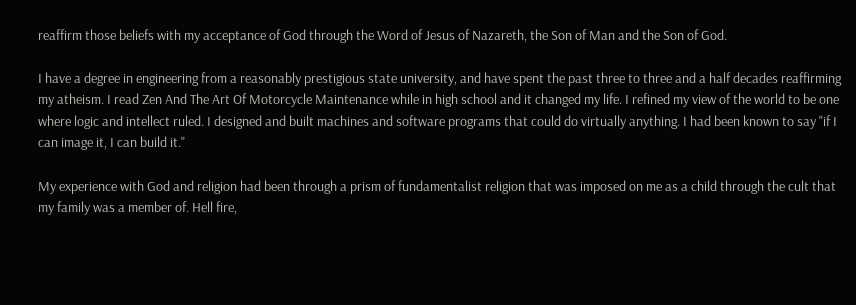reaffirm those beliefs with my acceptance of God through the Word of Jesus of Nazareth, the Son of Man and the Son of God.

I have a degree in engineering from a reasonably prestigious state university, and have spent the past three to three and a half decades reaffirming my atheism. I read Zen And The Art Of Motorcycle Maintenance while in high school and it changed my life. I refined my view of the world to be one where logic and intellect ruled. I designed and built machines and software programs that could do virtually anything. I had been known to say "if I can image it, I can build it."

My experience with God and religion had been through a prism of fundamentalist religion that was imposed on me as a child through the cult that my family was a member of. Hell fire,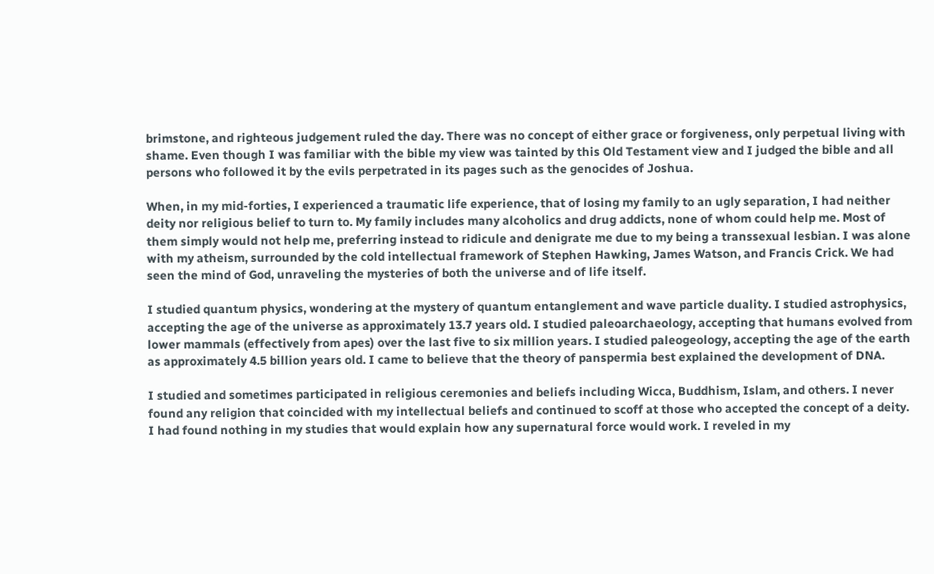brimstone, and righteous judgement ruled the day. There was no concept of either grace or forgiveness, only perpetual living with shame. Even though I was familiar with the bible my view was tainted by this Old Testament view and I judged the bible and all persons who followed it by the evils perpetrated in its pages such as the genocides of Joshua.

When, in my mid-forties, I experienced a traumatic life experience, that of losing my family to an ugly separation, I had neither deity nor religious belief to turn to. My family includes many alcoholics and drug addicts, none of whom could help me. Most of them simply would not help me, preferring instead to ridicule and denigrate me due to my being a transsexual lesbian. I was alone with my atheism, surrounded by the cold intellectual framework of Stephen Hawking, James Watson, and Francis Crick. We had seen the mind of God, unraveling the mysteries of both the universe and of life itself.

I studied quantum physics, wondering at the mystery of quantum entanglement and wave particle duality. I studied astrophysics, accepting the age of the universe as approximately 13.7 years old. I studied paleoarchaeology, accepting that humans evolved from lower mammals (effectively from apes) over the last five to six million years. I studied paleogeology, accepting the age of the earth as approximately 4.5 billion years old. I came to believe that the theory of panspermia best explained the development of DNA.

I studied and sometimes participated in religious ceremonies and beliefs including Wicca, Buddhism, Islam, and others. I never found any religion that coincided with my intellectual beliefs and continued to scoff at those who accepted the concept of a deity. I had found nothing in my studies that would explain how any supernatural force would work. I reveled in my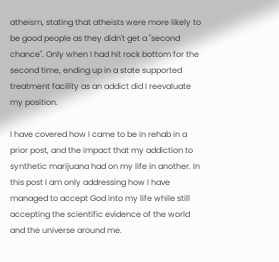atheism, stating that atheists were more likely to be good people as they didn't get a "second chance". Only when I had hit rock bottom for the second time, ending up in a state supported treatment facility as an addict did I reevaluate my position.

I have covered how I came to be in rehab in a prior post, and the impact that my addiction to synthetic marijuana had on my life in another. In this post I am only addressing how I have managed to accept God into my life while still accepting the scientific evidence of the world and the universe around me.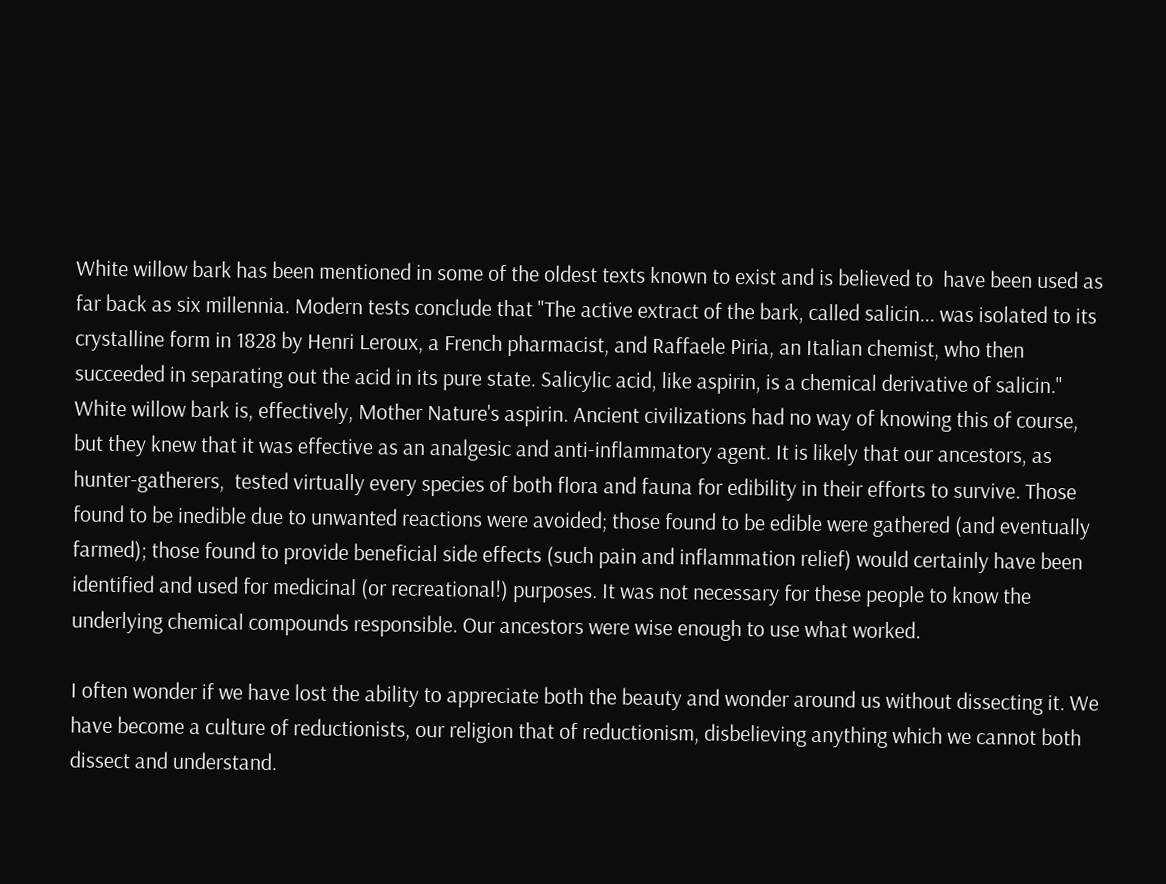White willow bark has been mentioned in some of the oldest texts known to exist and is believed to  have been used as far back as six millennia. Modern tests conclude that "The active extract of the bark, called salicin... was isolated to its crystalline form in 1828 by Henri Leroux, a French pharmacist, and Raffaele Piria, an Italian chemist, who then succeeded in separating out the acid in its pure state. Salicylic acid, like aspirin, is a chemical derivative of salicin." White willow bark is, effectively, Mother Nature's aspirin. Ancient civilizations had no way of knowing this of course, but they knew that it was effective as an analgesic and anti-inflammatory agent. It is likely that our ancestors, as hunter-gatherers,  tested virtually every species of both flora and fauna for edibility in their efforts to survive. Those found to be inedible due to unwanted reactions were avoided; those found to be edible were gathered (and eventually farmed); those found to provide beneficial side effects (such pain and inflammation relief) would certainly have been identified and used for medicinal (or recreational!) purposes. It was not necessary for these people to know the underlying chemical compounds responsible. Our ancestors were wise enough to use what worked.

I often wonder if we have lost the ability to appreciate both the beauty and wonder around us without dissecting it. We have become a culture of reductionists, our religion that of reductionism, disbelieving anything which we cannot both dissect and understand.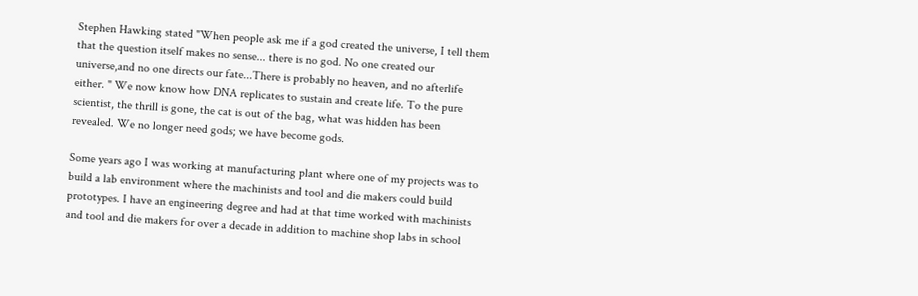Stephen Hawking stated "When people ask me if a god created the universe, I tell them that the question itself makes no sense... there is no god. No one created our universe,and no one directs our fate...There is probably no heaven, and no afterlife either. " We now know how DNA replicates to sustain and create life. To the pure scientist, the thrill is gone, the cat is out of the bag, what was hidden has been revealed. We no longer need gods; we have become gods.

Some years ago I was working at manufacturing plant where one of my projects was to build a lab environment where the machinists and tool and die makers could build prototypes. I have an engineering degree and had at that time worked with machinists and tool and die makers for over a decade in addition to machine shop labs in school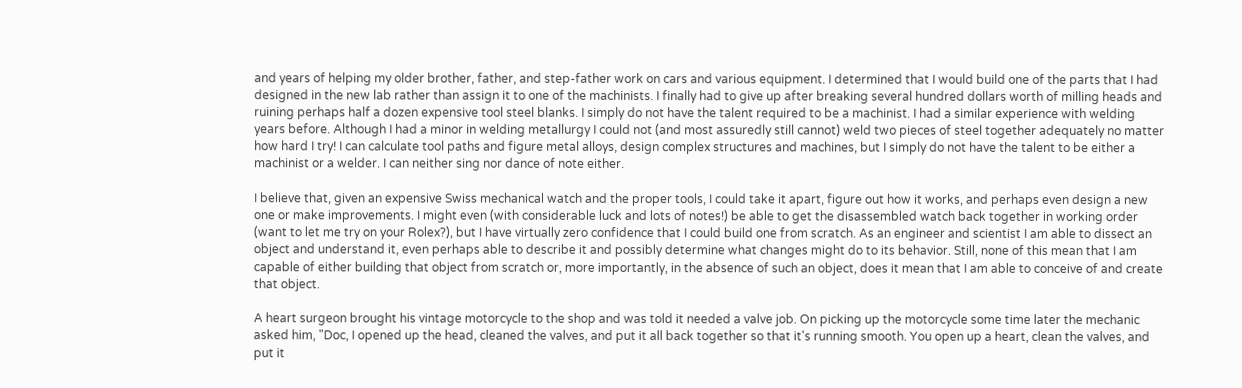and years of helping my older brother, father, and step-father work on cars and various equipment. I determined that I would build one of the parts that I had designed in the new lab rather than assign it to one of the machinists. I finally had to give up after breaking several hundred dollars worth of milling heads and ruining perhaps half a dozen expensive tool steel blanks. I simply do not have the talent required to be a machinist. I had a similar experience with welding years before. Although I had a minor in welding metallurgy I could not (and most assuredly still cannot) weld two pieces of steel together adequately no matter how hard I try! I can calculate tool paths and figure metal alloys, design complex structures and machines, but I simply do not have the talent to be either a machinist or a welder. I can neither sing nor dance of note either.

I believe that, given an expensive Swiss mechanical watch and the proper tools, I could take it apart, figure out how it works, and perhaps even design a new one or make improvements. I might even (with considerable luck and lots of notes!) be able to get the disassembled watch back together in working order (want to let me try on your Rolex?), but I have virtually zero confidence that I could build one from scratch. As an engineer and scientist I am able to dissect an object and understand it, even perhaps able to describe it and possibly determine what changes might do to its behavior. Still, none of this mean that I am capable of either building that object from scratch or, more importantly, in the absence of such an object, does it mean that I am able to conceive of and create that object.

A heart surgeon brought his vintage motorcycle to the shop and was told it needed a valve job. On picking up the motorcycle some time later the mechanic asked him, "Doc, I opened up the head, cleaned the valves, and put it all back together so that it's running smooth. You open up a heart, clean the valves, and put it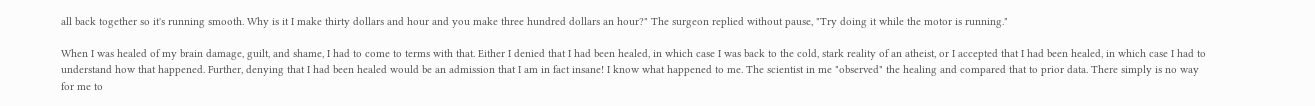all back together so it's running smooth. Why is it I make thirty dollars and hour and you make three hundred dollars an hour?" The surgeon replied without pause, "Try doing it while the motor is running."

When I was healed of my brain damage, guilt, and shame, I had to come to terms with that. Either I denied that I had been healed, in which case I was back to the cold, stark reality of an atheist, or I accepted that I had been healed, in which case I had to understand how that happened. Further, denying that I had been healed would be an admission that I am in fact insane! I know what happened to me. The scientist in me "observed" the healing and compared that to prior data. There simply is no way for me to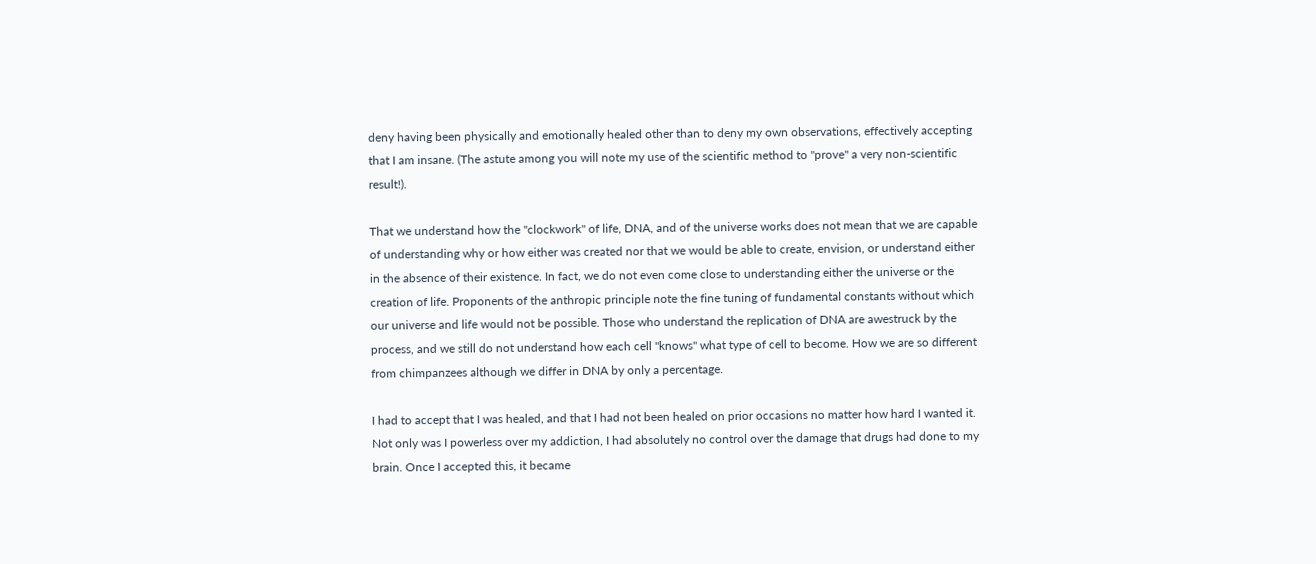deny having been physically and emotionally healed other than to deny my own observations, effectively accepting that I am insane. (The astute among you will note my use of the scientific method to "prove" a very non-scientific result!).

That we understand how the "clockwork" of life, DNA, and of the universe works does not mean that we are capable of understanding why or how either was created nor that we would be able to create, envision, or understand either in the absence of their existence. In fact, we do not even come close to understanding either the universe or the creation of life. Proponents of the anthropic principle note the fine tuning of fundamental constants without which our universe and life would not be possible. Those who understand the replication of DNA are awestruck by the process, and we still do not understand how each cell "knows" what type of cell to become. How we are so different from chimpanzees although we differ in DNA by only a percentage.

I had to accept that I was healed, and that I had not been healed on prior occasions no matter how hard I wanted it. Not only was I powerless over my addiction, I had absolutely no control over the damage that drugs had done to my brain. Once I accepted this, it became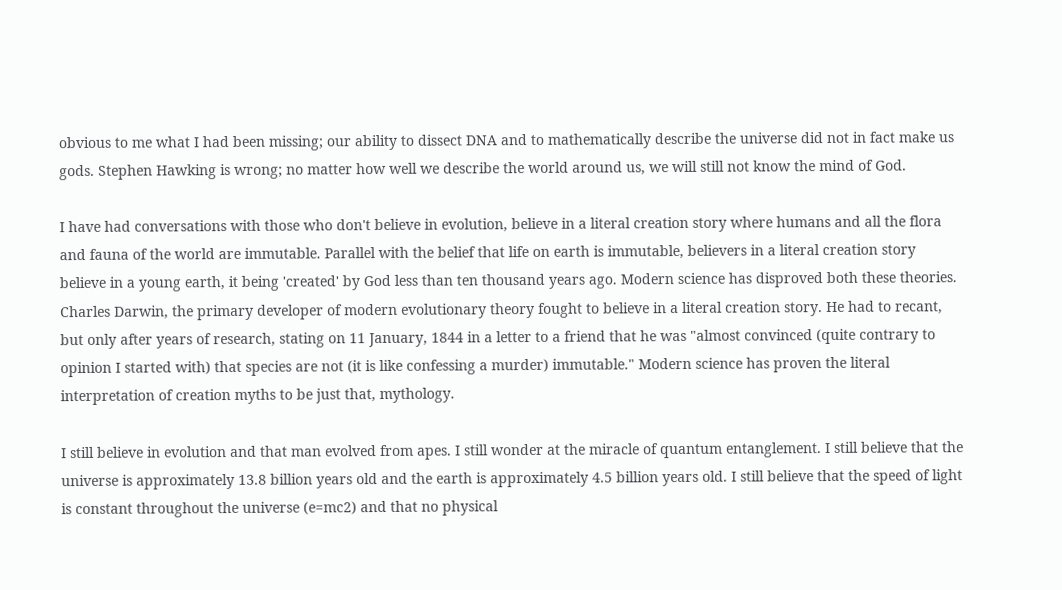obvious to me what I had been missing; our ability to dissect DNA and to mathematically describe the universe did not in fact make us gods. Stephen Hawking is wrong; no matter how well we describe the world around us, we will still not know the mind of God.

I have had conversations with those who don't believe in evolution, believe in a literal creation story where humans and all the flora and fauna of the world are immutable. Parallel with the belief that life on earth is immutable, believers in a literal creation story believe in a young earth, it being 'created' by God less than ten thousand years ago. Modern science has disproved both these theories. Charles Darwin, the primary developer of modern evolutionary theory fought to believe in a literal creation story. He had to recant, but only after years of research, stating on 11 January, 1844 in a letter to a friend that he was "almost convinced (quite contrary to opinion I started with) that species are not (it is like confessing a murder) immutable." Modern science has proven the literal interpretation of creation myths to be just that, mythology.

I still believe in evolution and that man evolved from apes. I still wonder at the miracle of quantum entanglement. I still believe that the universe is approximately 13.8 billion years old and the earth is approximately 4.5 billion years old. I still believe that the speed of light is constant throughout the universe (e=mc2) and that no physical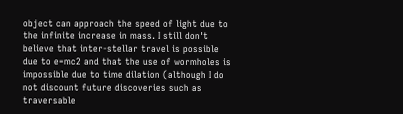object can approach the speed of light due to the infinite increase in mass. I still don't believe that inter-stellar travel is possible due to e=mc2 and that the use of wormholes is impossible due to time dilation (although I do not discount future discoveries such as traversable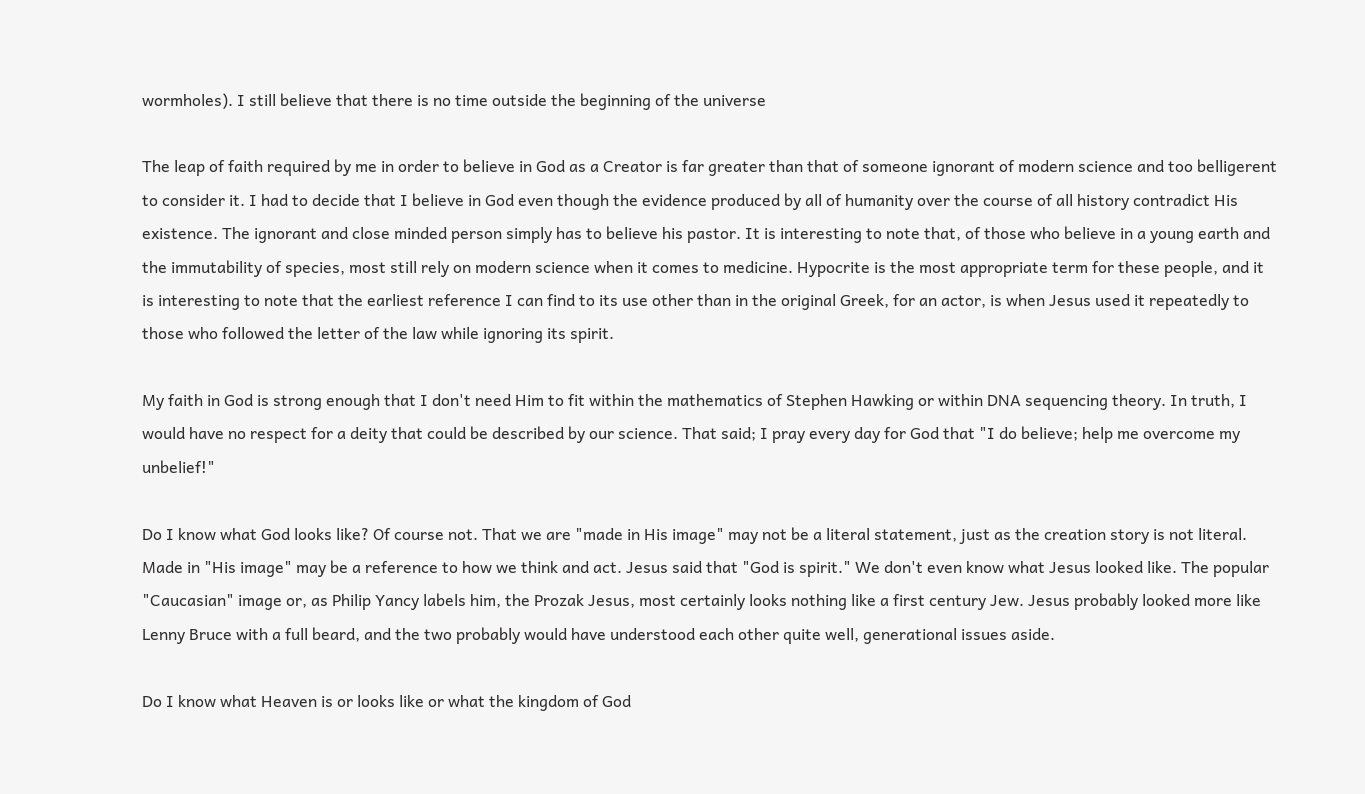wormholes). I still believe that there is no time outside the beginning of the universe

The leap of faith required by me in order to believe in God as a Creator is far greater than that of someone ignorant of modern science and too belligerent to consider it. I had to decide that I believe in God even though the evidence produced by all of humanity over the course of all history contradict His existence. The ignorant and close minded person simply has to believe his pastor. It is interesting to note that, of those who believe in a young earth and the immutability of species, most still rely on modern science when it comes to medicine. Hypocrite is the most appropriate term for these people, and it is interesting to note that the earliest reference I can find to its use other than in the original Greek, for an actor, is when Jesus used it repeatedly to those who followed the letter of the law while ignoring its spirit.

My faith in God is strong enough that I don't need Him to fit within the mathematics of Stephen Hawking or within DNA sequencing theory. In truth, I would have no respect for a deity that could be described by our science. That said; I pray every day for God that "I do believe; help me overcome my unbelief!"

Do I know what God looks like? Of course not. That we are "made in His image" may not be a literal statement, just as the creation story is not literal. Made in "His image" may be a reference to how we think and act. Jesus said that "God is spirit." We don't even know what Jesus looked like. The popular "Caucasian" image or, as Philip Yancy labels him, the Prozak Jesus, most certainly looks nothing like a first century Jew. Jesus probably looked more like Lenny Bruce with a full beard, and the two probably would have understood each other quite well, generational issues aside.

Do I know what Heaven is or looks like or what the kingdom of God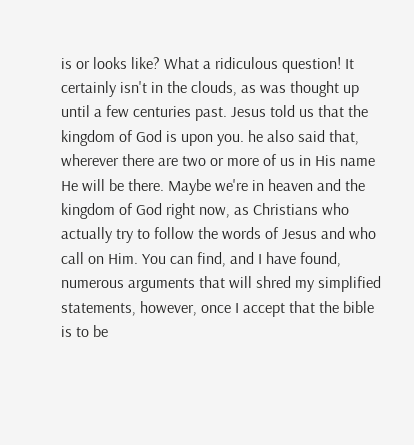is or looks like? What a ridiculous question! It certainly isn't in the clouds, as was thought up until a few centuries past. Jesus told us that the kingdom of God is upon you. he also said that, wherever there are two or more of us in His name He will be there. Maybe we're in heaven and the kingdom of God right now, as Christians who actually try to follow the words of Jesus and who call on Him. You can find, and I have found, numerous arguments that will shred my simplified statements, however, once I accept that the bible is to be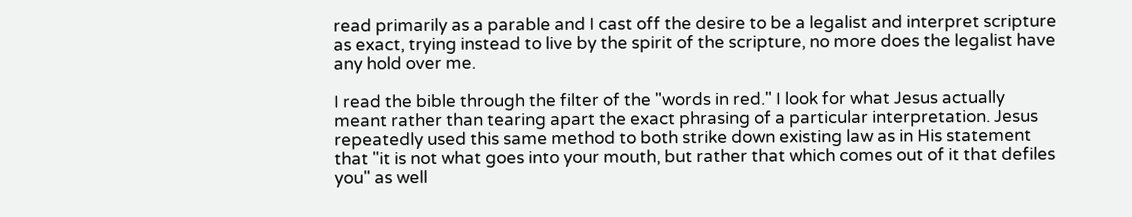read primarily as a parable and I cast off the desire to be a legalist and interpret scripture as exact, trying instead to live by the spirit of the scripture, no more does the legalist have any hold over me.

I read the bible through the filter of the "words in red." I look for what Jesus actually meant rather than tearing apart the exact phrasing of a particular interpretation. Jesus repeatedly used this same method to both strike down existing law as in His statement that "it is not what goes into your mouth, but rather that which comes out of it that defiles you" as well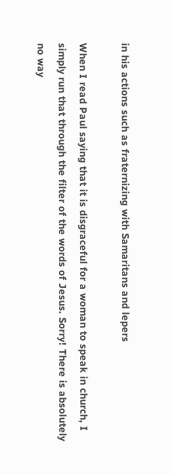in his actions such as fraternizing with Samaritans and lepers

When I read Paul saying that it is disgraceful for a woman to speak in church, I simply run that through the filter of the words of Jesus. Sorry! There is absolutely no way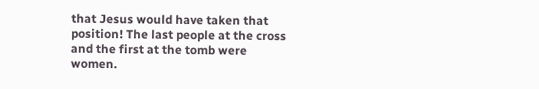that Jesus would have taken that position! The last people at the cross and the first at the tomb were women.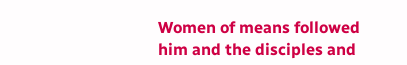Women of means followed him and the disciples and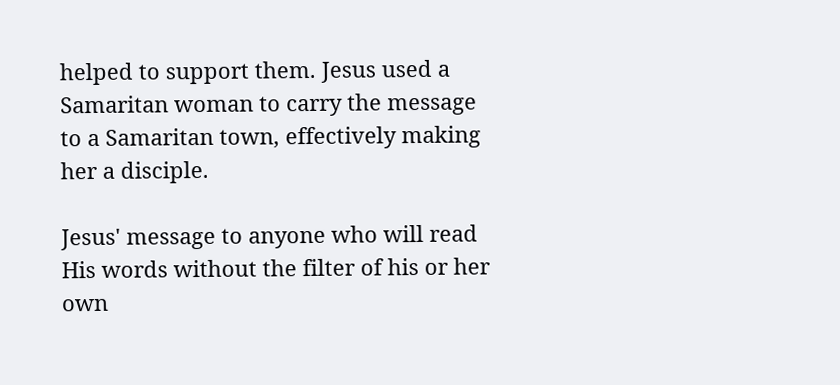helped to support them. Jesus used a Samaritan woman to carry the message to a Samaritan town, effectively making her a disciple.

Jesus' message to anyone who will read His words without the filter of his or her own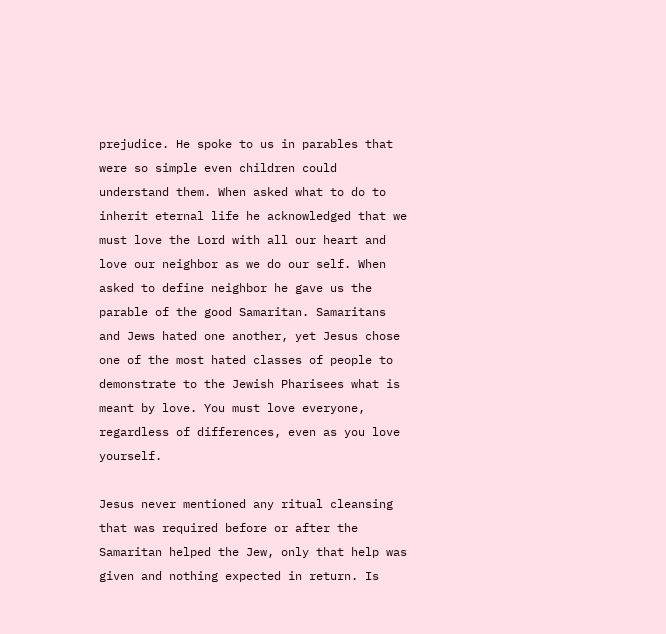prejudice. He spoke to us in parables that were so simple even children could understand them. When asked what to do to inherit eternal life he acknowledged that we must love the Lord with all our heart and love our neighbor as we do our self. When asked to define neighbor he gave us the parable of the good Samaritan. Samaritans and Jews hated one another, yet Jesus chose one of the most hated classes of people to demonstrate to the Jewish Pharisees what is meant by love. You must love everyone, regardless of differences, even as you love yourself.

Jesus never mentioned any ritual cleansing that was required before or after the Samaritan helped the Jew, only that help was given and nothing expected in return. Is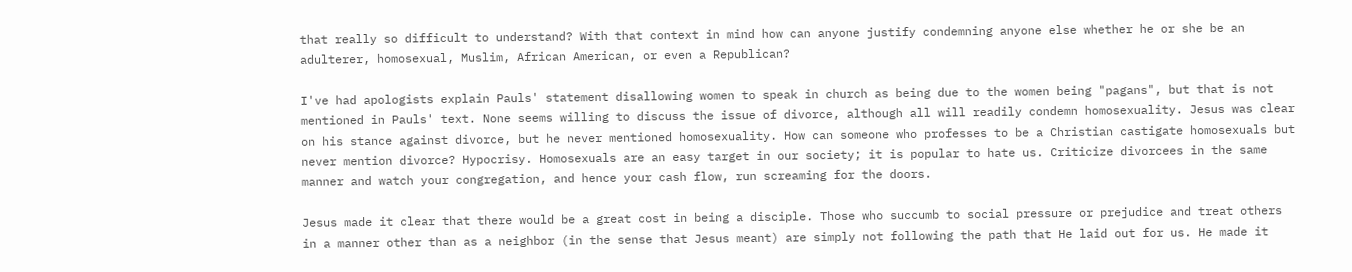that really so difficult to understand? With that context in mind how can anyone justify condemning anyone else whether he or she be an adulterer, homosexual, Muslim, African American, or even a Republican?

I've had apologists explain Pauls' statement disallowing women to speak in church as being due to the women being "pagans", but that is not mentioned in Pauls' text. None seems willing to discuss the issue of divorce, although all will readily condemn homosexuality. Jesus was clear on his stance against divorce, but he never mentioned homosexuality. How can someone who professes to be a Christian castigate homosexuals but never mention divorce? Hypocrisy. Homosexuals are an easy target in our society; it is popular to hate us. Criticize divorcees in the same manner and watch your congregation, and hence your cash flow, run screaming for the doors.

Jesus made it clear that there would be a great cost in being a disciple. Those who succumb to social pressure or prejudice and treat others in a manner other than as a neighbor (in the sense that Jesus meant) are simply not following the path that He laid out for us. He made it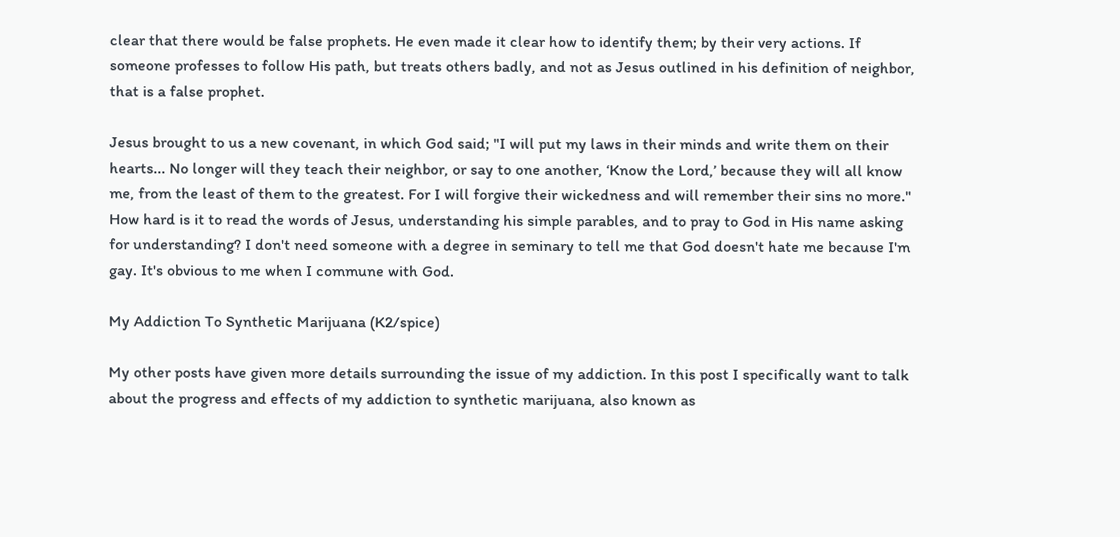clear that there would be false prophets. He even made it clear how to identify them; by their very actions. If someone professes to follow His path, but treats others badly, and not as Jesus outlined in his definition of neighbor, that is a false prophet.

Jesus brought to us a new covenant, in which God said; "I will put my laws in their minds and write them on their hearts... No longer will they teach their neighbor, or say to one another, ‘Know the Lord,’ because they will all know me, from the least of them to the greatest. For I will forgive their wickedness and will remember their sins no more." How hard is it to read the words of Jesus, understanding his simple parables, and to pray to God in His name asking for understanding? I don't need someone with a degree in seminary to tell me that God doesn't hate me because I'm gay. It's obvious to me when I commune with God.

My Addiction To Synthetic Marijuana (K2/spice)

My other posts have given more details surrounding the issue of my addiction. In this post I specifically want to talk about the progress and effects of my addiction to synthetic marijuana, also known as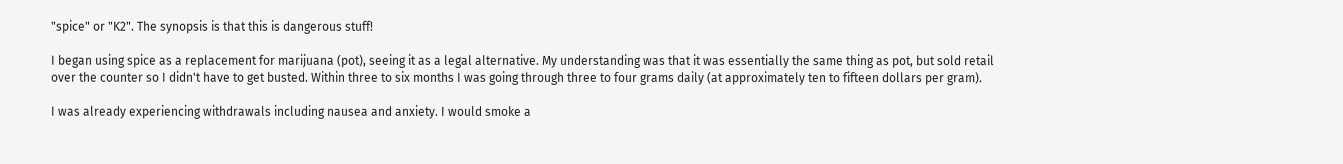"spice" or "K2". The synopsis is that this is dangerous stuff!

I began using spice as a replacement for marijuana (pot), seeing it as a legal alternative. My understanding was that it was essentially the same thing as pot, but sold retail over the counter so I didn't have to get busted. Within three to six months I was going through three to four grams daily (at approximately ten to fifteen dollars per gram).

I was already experiencing withdrawals including nausea and anxiety. I would smoke a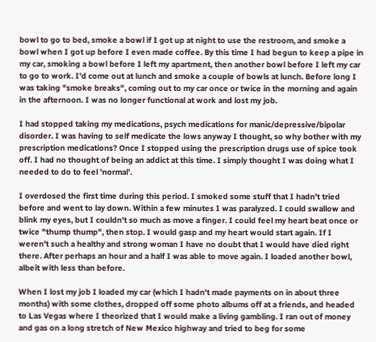bowl to go to bed, smoke a bowl if I got up at night to use the restroom, and smoke a bowl when I got up before I even made coffee. By this time I had begun to keep a pipe in my car, smoking a bowl before I left my apartment, then another bowl before I left my car to go to work. I'd come out at lunch and smoke a couple of bowls at lunch. Before long I was taking "smoke breaks", coming out to my car once or twice in the morning and again in the afternoon. I was no longer functional at work and lost my job.

I had stopped taking my medications, psych medications for manic/depressive/bipolar disorder. I was having to self medicate the lows anyway I thought, so why bother with my prescription medications? Once I stopped using the prescription drugs use of spice took off. I had no thought of being an addict at this time. I simply thought I was doing what I needed to do to feel 'normal'.

I overdosed the first time during this period. I smoked some stuff that I hadn't tried before and went to lay down. Within a few minutes I was paralyzed. I could swallow and blink my eyes, but I couldn't so much as move a finger. I could feel my heart beat once or twice "thump thump", then stop. I would gasp and my heart would start again. If I weren't such a healthy and strong woman I have no doubt that I would have died right there. After perhaps an hour and a half I was able to move again. I loaded another bowl, albeit with less than before.

When I lost my job I loaded my car (which I hadn't made payments on in about three months) with some clothes, dropped off some photo albums off at a friends, and headed to Las Vegas where I theorized that I would make a living gambling. I ran out of money and gas on a long stretch of New Mexico highway and tried to beg for some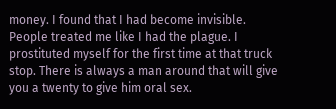money. I found that I had become invisible. People treated me like I had the plague. I prostituted myself for the first time at that truck stop. There is always a man around that will give you a twenty to give him oral sex.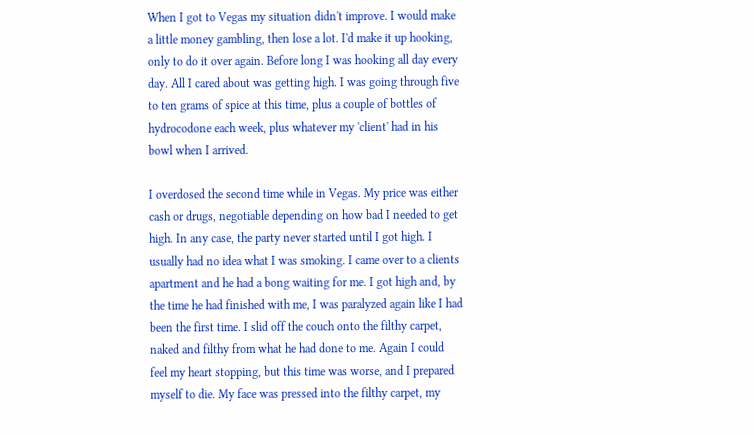When I got to Vegas my situation didn't improve. I would make a little money gambling, then lose a lot. I'd make it up hooking, only to do it over again. Before long I was hooking all day every day. All I cared about was getting high. I was going through five to ten grams of spice at this time, plus a couple of bottles of hydrocodone each week, plus whatever my 'client' had in his bowl when I arrived.

I overdosed the second time while in Vegas. My price was either cash or drugs, negotiable depending on how bad I needed to get high. In any case, the party never started until I got high. I usually had no idea what I was smoking. I came over to a clients apartment and he had a bong waiting for me. I got high and, by the time he had finished with me, I was paralyzed again like I had been the first time. I slid off the couch onto the filthy carpet, naked and filthy from what he had done to me. Again I could feel my heart stopping, but this time was worse, and I prepared myself to die. My face was pressed into the filthy carpet, my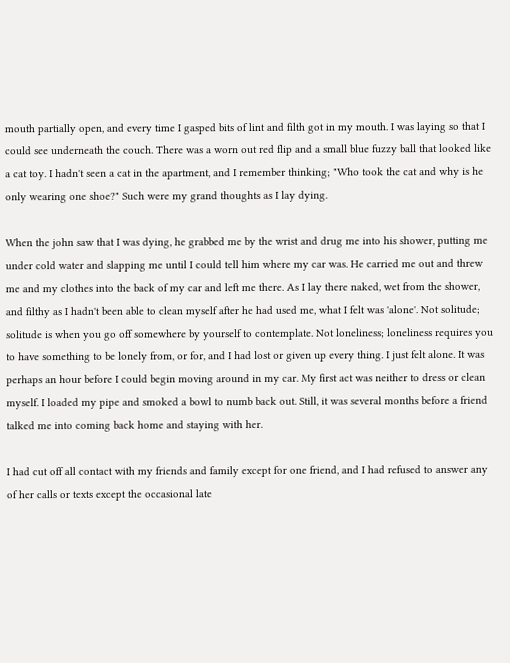mouth partially open, and every time I gasped bits of lint and filth got in my mouth. I was laying so that I could see underneath the couch. There was a worn out red flip and a small blue fuzzy ball that looked like a cat toy. I hadn't seen a cat in the apartment, and I remember thinking; "Who took the cat and why is he only wearing one shoe?" Such were my grand thoughts as I lay dying.

When the john saw that I was dying, he grabbed me by the wrist and drug me into his shower, putting me under cold water and slapping me until I could tell him where my car was. He carried me out and threw me and my clothes into the back of my car and left me there. As I lay there naked, wet from the shower, and filthy as I hadn't been able to clean myself after he had used me, what I felt was 'alone'. Not solitude; solitude is when you go off somewhere by yourself to contemplate. Not loneliness; loneliness requires you to have something to be lonely from, or for, and I had lost or given up every thing. I just felt alone. It was perhaps an hour before I could begin moving around in my car. My first act was neither to dress or clean myself. I loaded my pipe and smoked a bowl to numb back out. Still, it was several months before a friend talked me into coming back home and staying with her.

I had cut off all contact with my friends and family except for one friend, and I had refused to answer any of her calls or texts except the occasional late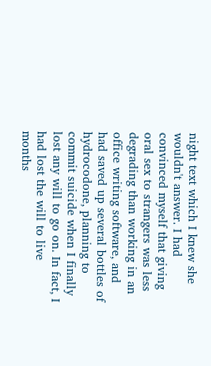night text which I knew she wouldn't answer. I had convinced myself that giving oral sex to strangers was less degrading than working in an office writing software, and had saved up several bottles of hydrocodone, planning to commit suicide when I finally lost any will to go on. In fact, I had lost the will to live months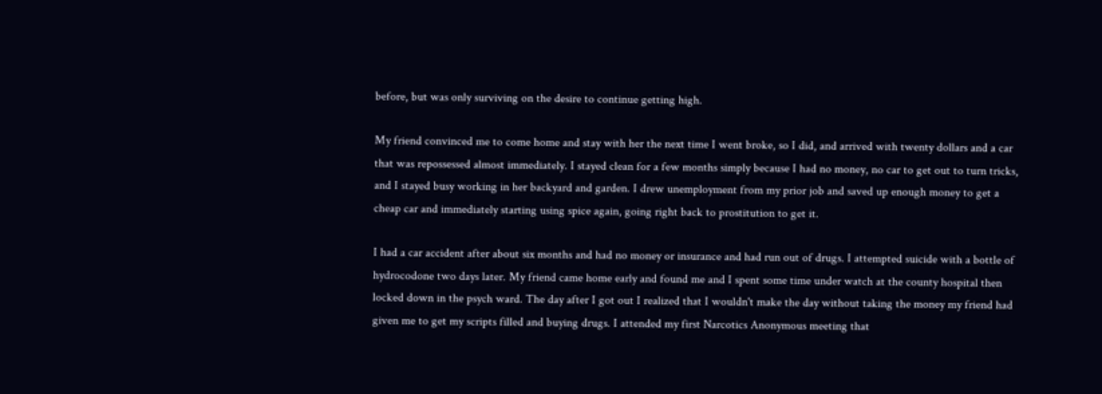before, but was only surviving on the desire to continue getting high.

My friend convinced me to come home and stay with her the next time I went broke, so I did, and arrived with twenty dollars and a car that was repossessed almost immediately. I stayed clean for a few months simply because I had no money, no car to get out to turn tricks, and I stayed busy working in her backyard and garden. I drew unemployment from my prior job and saved up enough money to get a cheap car and immediately starting using spice again, going right back to prostitution to get it.

I had a car accident after about six months and had no money or insurance and had run out of drugs. I attempted suicide with a bottle of hydrocodone two days later. My friend came home early and found me and I spent some time under watch at the county hospital then locked down in the psych ward. The day after I got out I realized that I wouldn't make the day without taking the money my friend had given me to get my scripts filled and buying drugs. I attended my first Narcotics Anonymous meeting that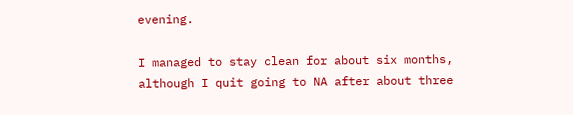evening.

I managed to stay clean for about six months, although I quit going to NA after about three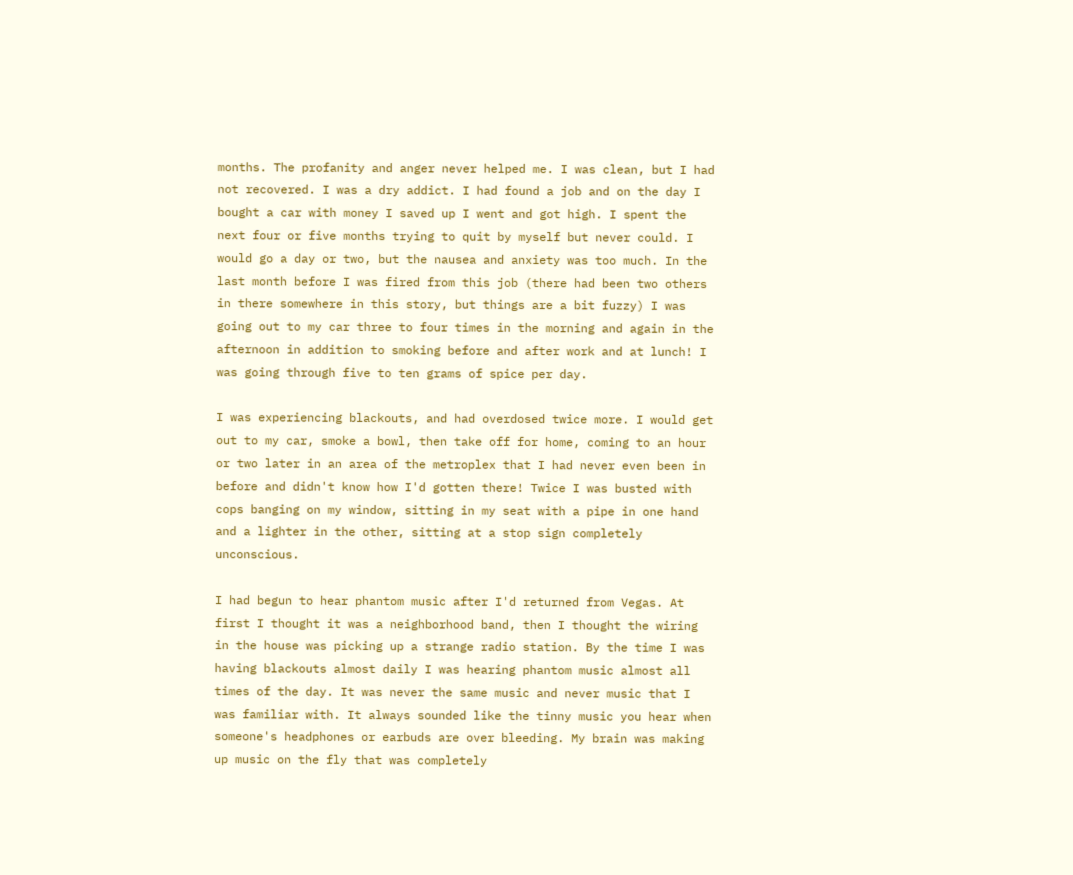months. The profanity and anger never helped me. I was clean, but I had not recovered. I was a dry addict. I had found a job and on the day I bought a car with money I saved up I went and got high. I spent the next four or five months trying to quit by myself but never could. I would go a day or two, but the nausea and anxiety was too much. In the last month before I was fired from this job (there had been two others in there somewhere in this story, but things are a bit fuzzy) I was going out to my car three to four times in the morning and again in the afternoon in addition to smoking before and after work and at lunch! I was going through five to ten grams of spice per day.

I was experiencing blackouts, and had overdosed twice more. I would get out to my car, smoke a bowl, then take off for home, coming to an hour or two later in an area of the metroplex that I had never even been in before and didn't know how I'd gotten there! Twice I was busted with cops banging on my window, sitting in my seat with a pipe in one hand and a lighter in the other, sitting at a stop sign completely unconscious.

I had begun to hear phantom music after I'd returned from Vegas. At first I thought it was a neighborhood band, then I thought the wiring in the house was picking up a strange radio station. By the time I was having blackouts almost daily I was hearing phantom music almost all times of the day. It was never the same music and never music that I was familiar with. It always sounded like the tinny music you hear when someone's headphones or earbuds are over bleeding. My brain was making up music on the fly that was completely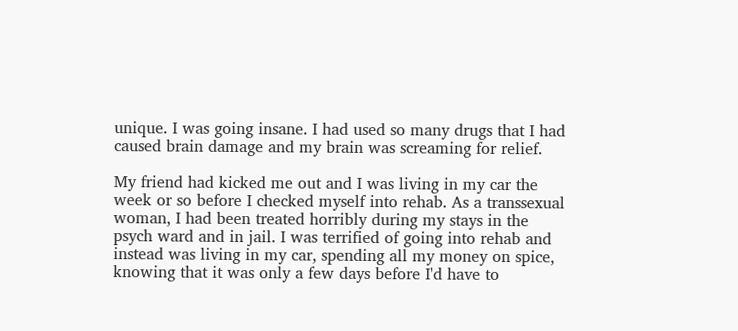unique. I was going insane. I had used so many drugs that I had caused brain damage and my brain was screaming for relief.

My friend had kicked me out and I was living in my car the week or so before I checked myself into rehab. As a transsexual woman, I had been treated horribly during my stays in the psych ward and in jail. I was terrified of going into rehab and instead was living in my car, spending all my money on spice, knowing that it was only a few days before I'd have to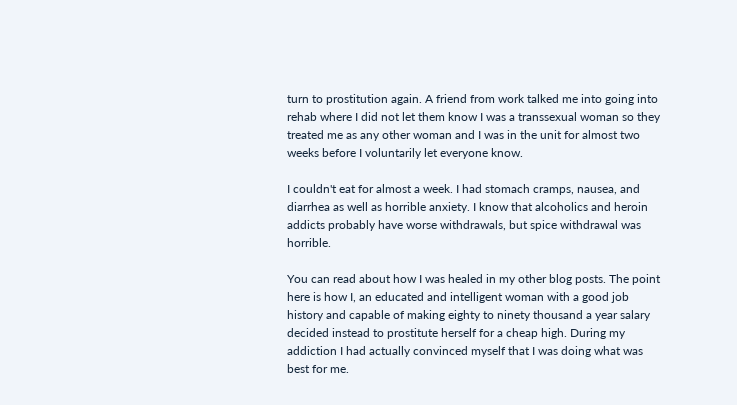turn to prostitution again. A friend from work talked me into going into rehab where I did not let them know I was a transsexual woman so they treated me as any other woman and I was in the unit for almost two weeks before I voluntarily let everyone know.

I couldn't eat for almost a week. I had stomach cramps, nausea, and diarrhea as well as horrible anxiety. I know that alcoholics and heroin addicts probably have worse withdrawals, but spice withdrawal was horrible.

You can read about how I was healed in my other blog posts. The point here is how I, an educated and intelligent woman with a good job history and capable of making eighty to ninety thousand a year salary decided instead to prostitute herself for a cheap high. During my addiction I had actually convinced myself that I was doing what was best for me.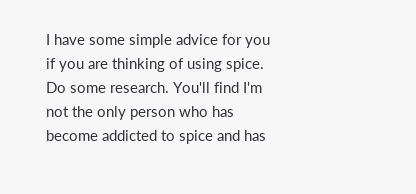I have some simple advice for you if you are thinking of using spice. Do some research. You'll find I'm not the only person who has become addicted to spice and has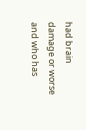had brain damage or worse and who has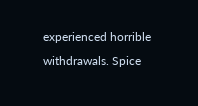experienced horrible withdrawals. Spice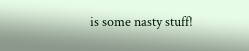is some nasty stuff!